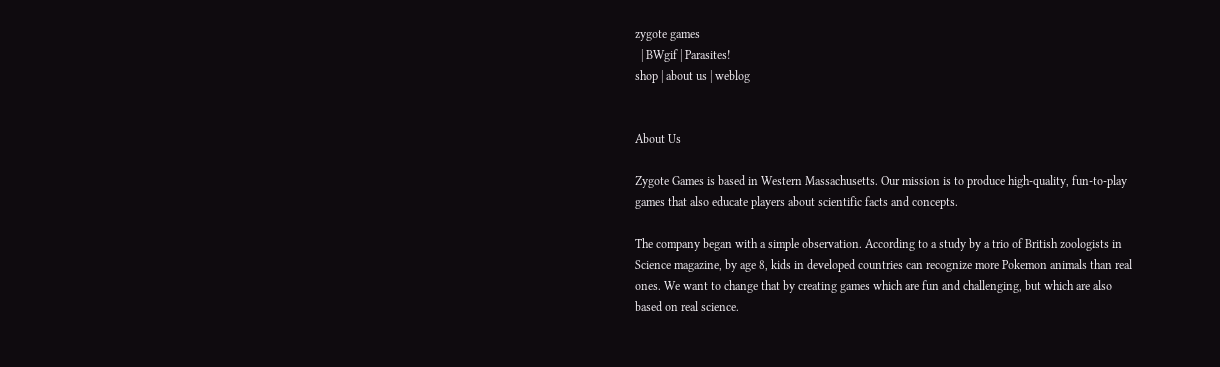zygote games
  | BWgif | Parasites!
shop | about us | weblog


About Us

Zygote Games is based in Western Massachusetts. Our mission is to produce high-quality, fun-to-play games that also educate players about scientific facts and concepts.

The company began with a simple observation. According to a study by a trio of British zoologists in Science magazine, by age 8, kids in developed countries can recognize more Pokemon animals than real ones. We want to change that by creating games which are fun and challenging, but which are also based on real science.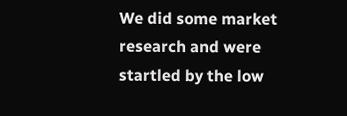We did some market research and were startled by the low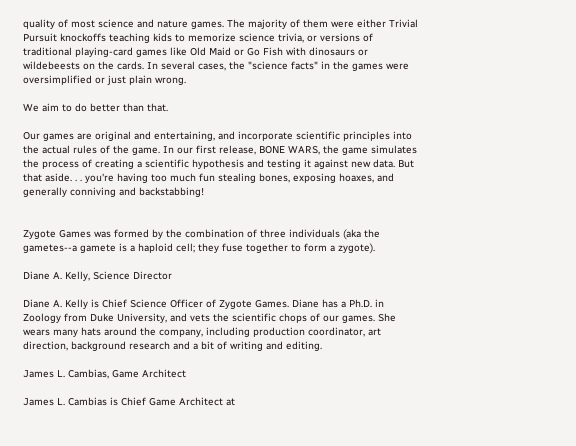quality of most science and nature games. The majority of them were either Trivial Pursuit knockoffs teaching kids to memorize science trivia, or versions of traditional playing-card games like Old Maid or Go Fish with dinosaurs or wildebeests on the cards. In several cases, the "science facts" in the games were oversimplified or just plain wrong.

We aim to do better than that.

Our games are original and entertaining, and incorporate scientific principles into the actual rules of the game. In our first release, BONE WARS, the game simulates the process of creating a scientific hypothesis and testing it against new data. But that aside. . . you're having too much fun stealing bones, exposing hoaxes, and generally conniving and backstabbing!


Zygote Games was formed by the combination of three individuals (aka the gametes--a gamete is a haploid cell; they fuse together to form a zygote).

Diane A. Kelly, Science Director

Diane A. Kelly is Chief Science Officer of Zygote Games. Diane has a Ph.D. in Zoology from Duke University, and vets the scientific chops of our games. She wears many hats around the company, including production coordinator, art direction, background research and a bit of writing and editing.

James L. Cambias, Game Architect

James L. Cambias is Chief Game Architect at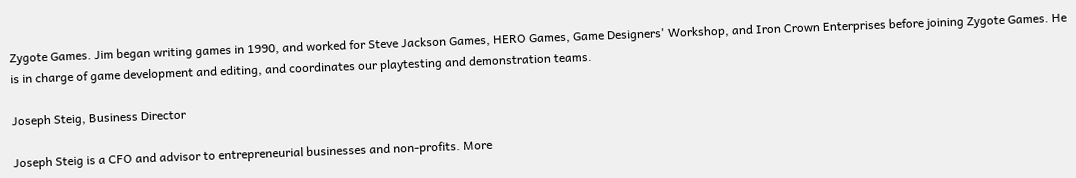Zygote Games. Jim began writing games in 1990, and worked for Steve Jackson Games, HERO Games, Game Designers' Workshop, and Iron Crown Enterprises before joining Zygote Games. He is in charge of game development and editing, and coordinates our playtesting and demonstration teams.

Joseph Steig, Business Director

Joseph Steig is a CFO and advisor to entrepreneurial businesses and non-profits. More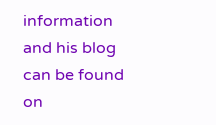information and his blog can be found on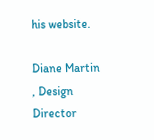his website.

Diane Martin , Design Director